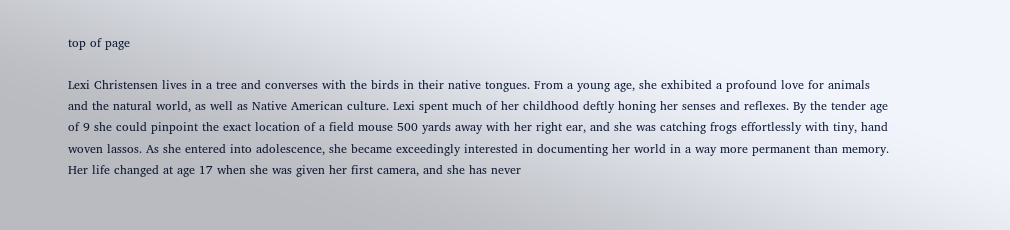top of page

Lexi Christensen lives in a tree and converses with the birds in their native tongues. From a young age, she exhibited a profound love for animals and the natural world, as well as Native American culture. Lexi spent much of her childhood deftly honing her senses and reflexes. By the tender age of 9 she could pinpoint the exact location of a field mouse 500 yards away with her right ear, and she was catching frogs effortlessly with tiny, hand woven lassos. As she entered into adolescence, she became exceedingly interested in documenting her world in a way more permanent than memory. Her life changed at age 17 when she was given her first camera, and she has never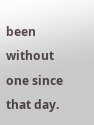been without one since that day.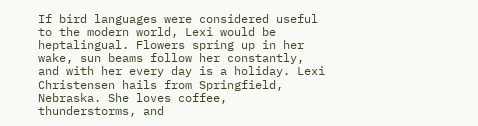If bird languages were considered useful to the modern world, Lexi would be heptalingual. Flowers spring up in her wake, sun beams follow her constantly, and with her every day is a holiday. Lexi Christensen hails from Springfield, Nebraska. She loves coffee, thunderstorms, and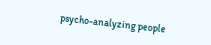psycho-analyzing people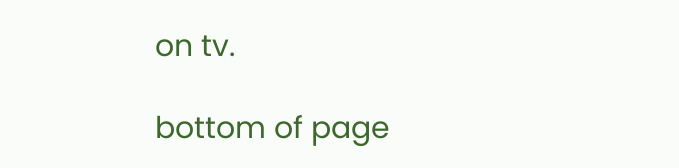on tv.

bottom of page